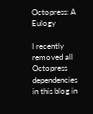Octopress: A Eulogy

I recently removed all Octopress dependencies in this blog in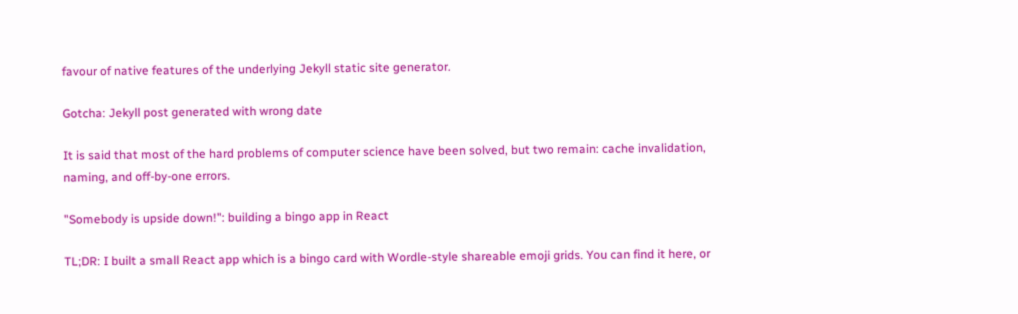favour of native features of the underlying Jekyll static site generator.

Gotcha: Jekyll post generated with wrong date

It is said that most of the hard problems of computer science have been solved, but two remain: cache invalidation, naming, and off-by-one errors.

"Somebody is upside down!": building a bingo app in React

TL;DR: I built a small React app which is a bingo card with Wordle-style shareable emoji grids. You can find it here, or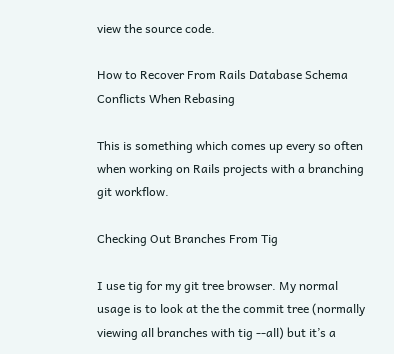view the source code.

How to Recover From Rails Database Schema Conflicts When Rebasing

This is something which comes up every so often when working on Rails projects with a branching git workflow.

Checking Out Branches From Tig

I use tig for my git tree browser. My normal usage is to look at the the commit tree (normally viewing all branches with tig --all) but it’s a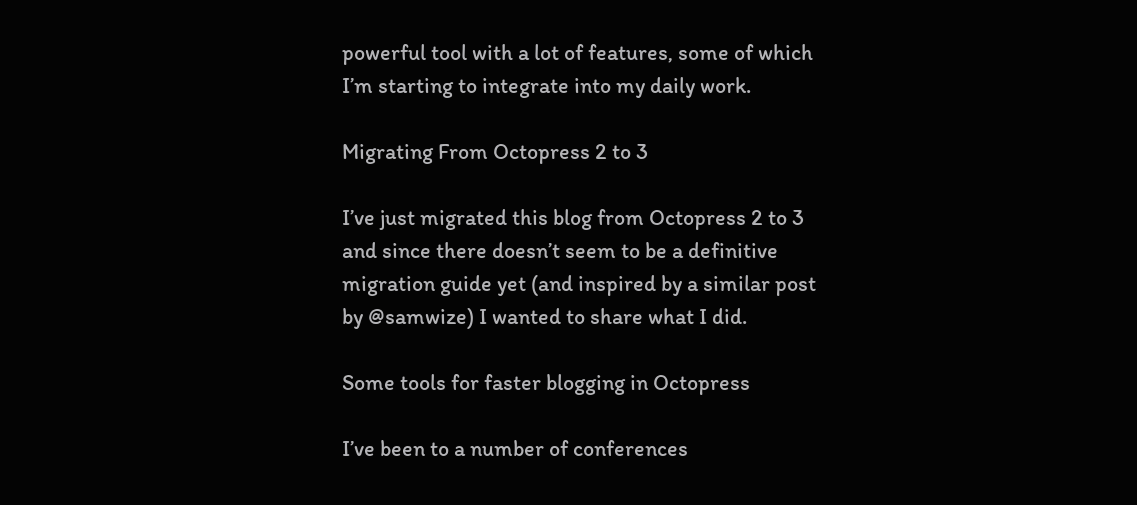powerful tool with a lot of features, some of which I’m starting to integrate into my daily work.

Migrating From Octopress 2 to 3

I’ve just migrated this blog from Octopress 2 to 3 and since there doesn’t seem to be a definitive migration guide yet (and inspired by a similar post by @samwize) I wanted to share what I did.

Some tools for faster blogging in Octopress

I’ve been to a number of conferences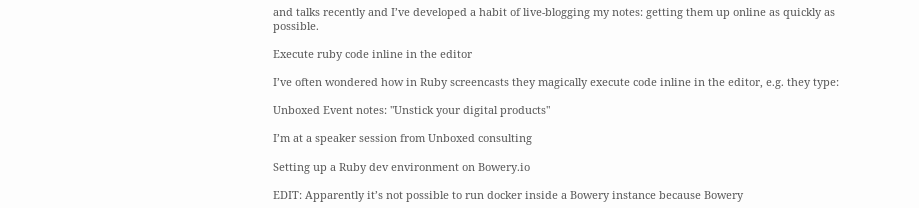and talks recently and I’ve developed a habit of live-blogging my notes: getting them up online as quickly as possible.

Execute ruby code inline in the editor

I’ve often wondered how in Ruby screencasts they magically execute code inline in the editor, e.g. they type:

Unboxed Event notes: "Unstick your digital products"

I’m at a speaker session from Unboxed consulting

Setting up a Ruby dev environment on Bowery.io

EDIT: Apparently it’s not possible to run docker inside a Bowery instance because Bowery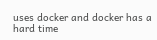uses docker and docker has a hard time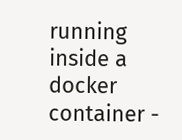running inside a docker container -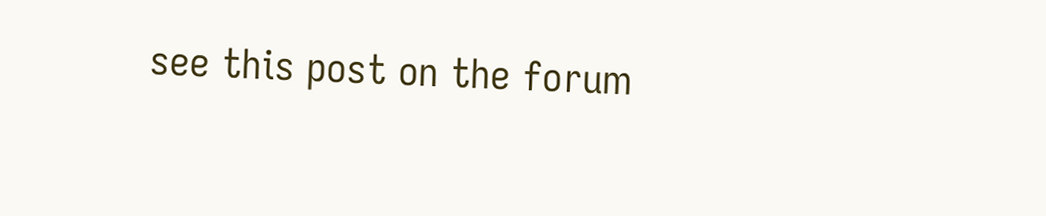see this post on the forum